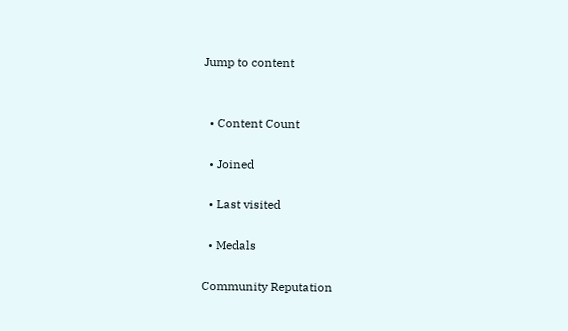Jump to content


  • Content Count

  • Joined

  • Last visited

  • Medals

Community Reputation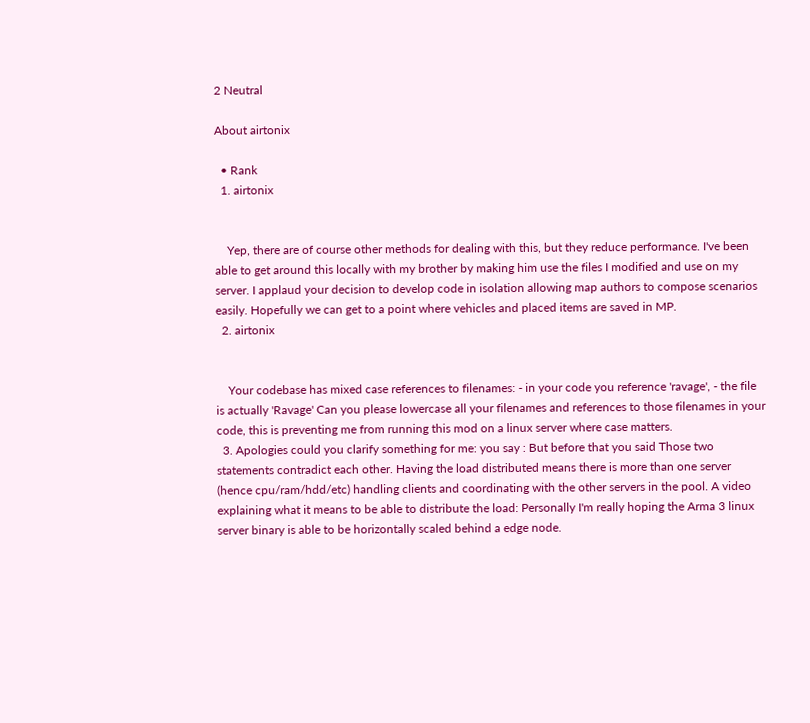2 Neutral

About airtonix

  • Rank
  1. airtonix


    Yep, there are of course other methods for dealing with this, but they reduce performance. I've been able to get around this locally with my brother by making him use the files I modified and use on my server. I applaud your decision to develop code in isolation allowing map authors to compose scenarios easily. Hopefully we can get to a point where vehicles and placed items are saved in MP.
  2. airtonix


    Your codebase has mixed case references to filenames: - in your code you reference 'ravage', - the file is actually 'Ravage' Can you please lowercase all your filenames and references to those filenames in your code, this is preventing me from running this mod on a linux server where case matters.
  3. Apologies could you clarify something for me: you say : But before that you said Those two statements contradict each other. Having the load distributed means there is more than one server (hence cpu/ram/hdd/etc) handling clients and coordinating with the other servers in the pool. A video explaining what it means to be able to distribute the load: Personally I'm really hoping the Arma 3 linux server binary is able to be horizontally scaled behind a edge node.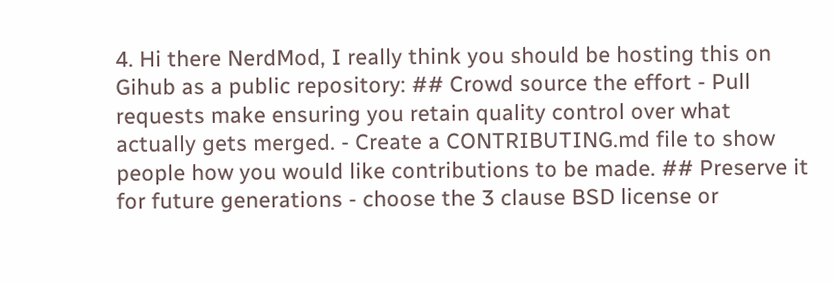4. Hi there NerdMod, I really think you should be hosting this on Gihub as a public repository: ## Crowd source the effort - Pull requests make ensuring you retain quality control over what actually gets merged. - Create a CONTRIBUTING.md file to show people how you would like contributions to be made. ## Preserve it for future generations - choose the 3 clause BSD license or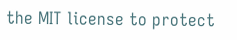the MIT license to protect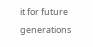it for future generations